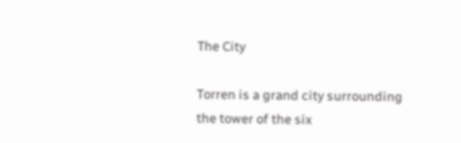The City

Torren is a grand city surrounding the tower of the six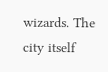wizards. The city itself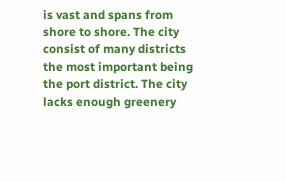is vast and spans from shore to shore. The city consist of many districts the most important being the port district. The city lacks enough greenery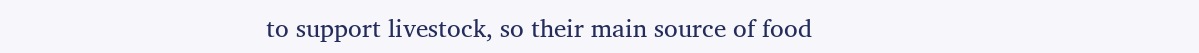to support livestock, so their main source of food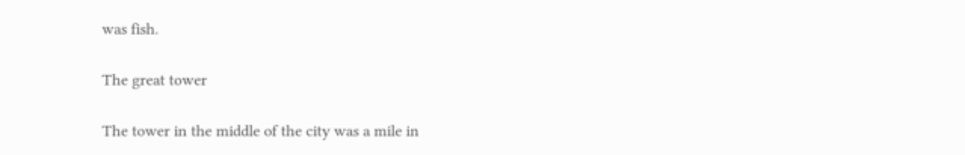was fish.

The great tower

The tower in the middle of the city was a mile in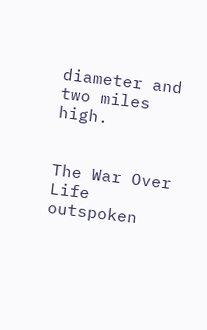diameter and two miles high.


The War Over Life outspoken